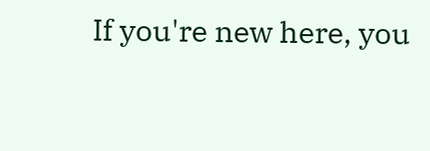If you're new here, you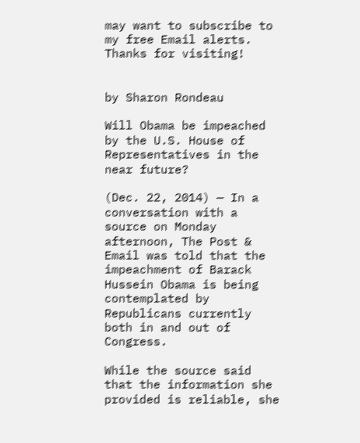may want to subscribe to my free Email alerts. Thanks for visiting!


by Sharon Rondeau

Will Obama be impeached by the U.S. House of Representatives in the near future?

(Dec. 22, 2014) — In a conversation with a source on Monday afternoon, The Post & Email was told that the impeachment of Barack Hussein Obama is being contemplated by Republicans currently both in and out of Congress.

While the source said that the information she provided is reliable, she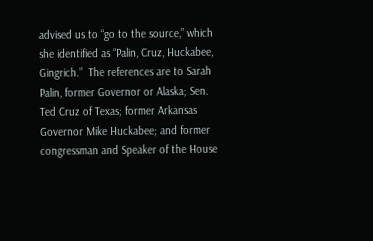advised us to “go to the source,” which she identified as “Palin, Cruz, Huckabee, Gingrich.”  The references are to Sarah Palin, former Governor or Alaska; Sen. Ted Cruz of Texas; former Arkansas Governor Mike Huckabee; and former congressman and Speaker of the House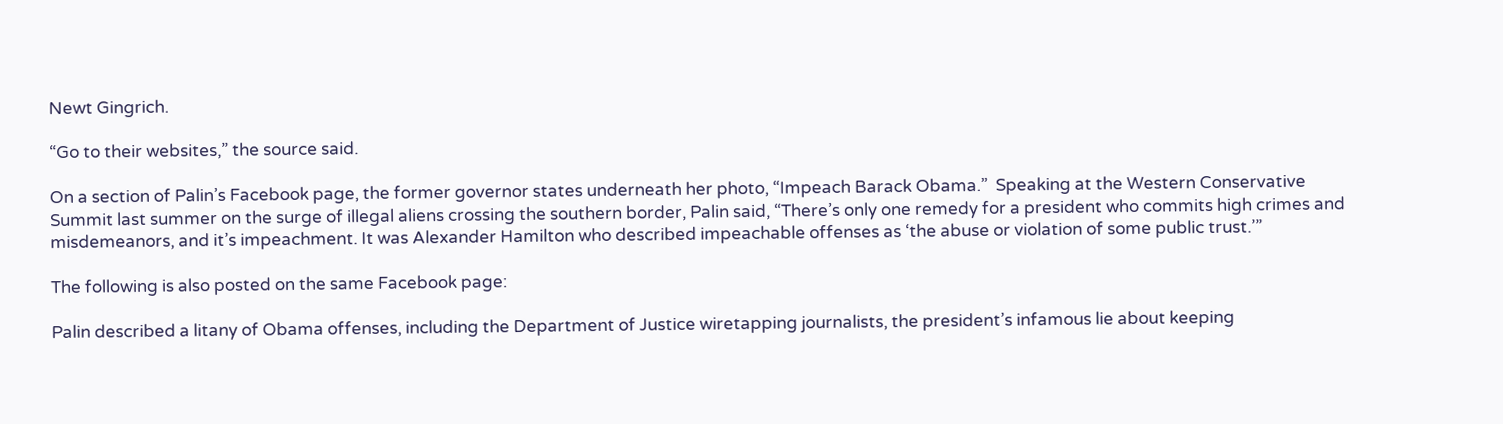Newt Gingrich.

“Go to their websites,” the source said.

On a section of Palin’s Facebook page, the former governor states underneath her photo, “Impeach Barack Obama.”  Speaking at the Western Conservative Summit last summer on the surge of illegal aliens crossing the southern border, Palin said, “There’s only one remedy for a president who commits high crimes and misdemeanors, and it’s impeachment. It was Alexander Hamilton who described impeachable offenses as ‘the abuse or violation of some public trust.’”

The following is also posted on the same Facebook page:

Palin described a litany of Obama offenses, including the Department of Justice wiretapping journalists, the president’s infamous lie about keeping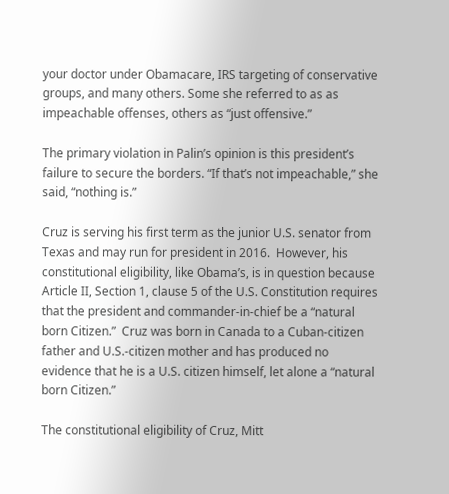your doctor under Obamacare, IRS targeting of conservative groups, and many others. Some she referred to as as impeachable offenses, others as “just offensive.”

The primary violation in Palin’s opinion is this president’s failure to secure the borders. “If that’s not impeachable,” she said, “nothing is.”

Cruz is serving his first term as the junior U.S. senator from Texas and may run for president in 2016.  However, his constitutional eligibility, like Obama’s, is in question because Article II, Section 1, clause 5 of the U.S. Constitution requires that the president and commander-in-chief be a “natural born Citizen.”  Cruz was born in Canada to a Cuban-citizen father and U.S.-citizen mother and has produced no evidence that he is a U.S. citizen himself, let alone a “natural born Citizen.”

The constitutional eligibility of Cruz, Mitt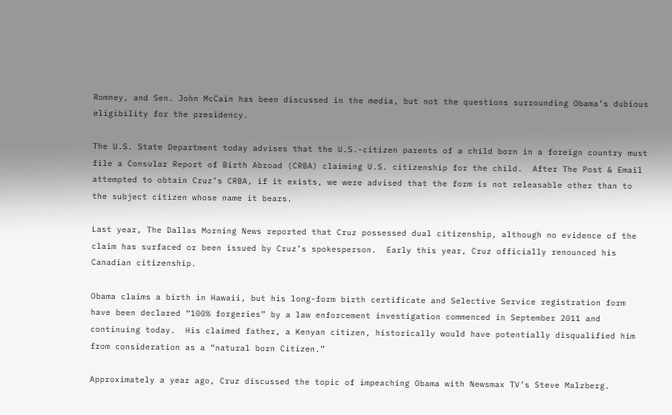Romney, and Sen. John McCain has been discussed in the media, but not the questions surrounding Obama’s dubious eligibility for the presidency.

The U.S. State Department today advises that the U.S.-citizen parents of a child born in a foreign country must file a Consular Report of Birth Abroad (CRBA) claiming U.S. citizenship for the child.  After The Post & Email attempted to obtain Cruz’s CRBA, if it exists, we were advised that the form is not releasable other than to the subject citizen whose name it bears.

Last year, The Dallas Morning News reported that Cruz possessed dual citizenship, although no evidence of the claim has surfaced or been issued by Cruz’s spokesperson.  Early this year, Cruz officially renounced his Canadian citizenship.

Obama claims a birth in Hawaii, but his long-form birth certificate and Selective Service registration form have been declared “100% forgeries” by a law enforcement investigation commenced in September 2011 and continuing today.  His claimed father, a Kenyan citizen, historically would have potentially disqualified him from consideration as a “natural born Citizen.”

Approximately a year ago, Cruz discussed the topic of impeaching Obama with Newsmax TV’s Steve Malzberg.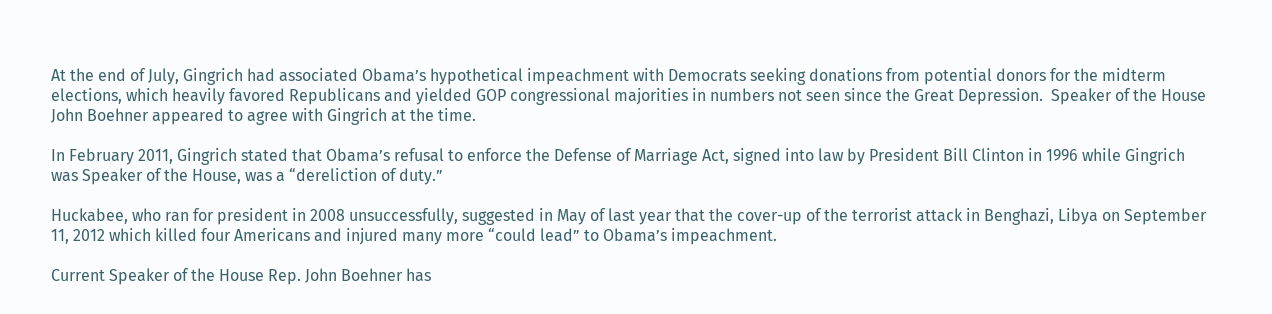At the end of July, Gingrich had associated Obama’s hypothetical impeachment with Democrats seeking donations from potential donors for the midterm elections, which heavily favored Republicans and yielded GOP congressional majorities in numbers not seen since the Great Depression.  Speaker of the House John Boehner appeared to agree with Gingrich at the time.

In February 2011, Gingrich stated that Obama’s refusal to enforce the Defense of Marriage Act, signed into law by President Bill Clinton in 1996 while Gingrich was Speaker of the House, was a “dereliction of duty.”

Huckabee, who ran for president in 2008 unsuccessfully, suggested in May of last year that the cover-up of the terrorist attack in Benghazi, Libya on September 11, 2012 which killed four Americans and injured many more “could lead” to Obama’s impeachment.

Current Speaker of the House Rep. John Boehner has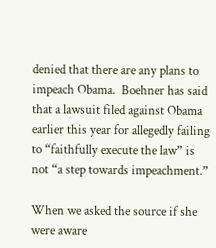denied that there are any plans to impeach Obama.  Boehner has said that a lawsuit filed against Obama earlier this year for allegedly failing to “faithfully execute the law” is not “a step towards impeachment.”

When we asked the source if she were aware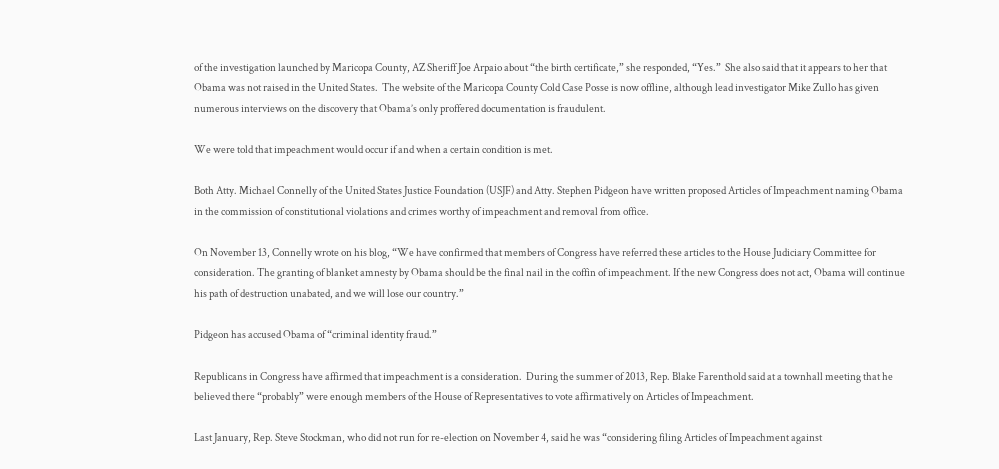of the investigation launched by Maricopa County, AZ Sheriff Joe Arpaio about “the birth certificate,” she responded, “Yes.”  She also said that it appears to her that Obama was not raised in the United States.  The website of the Maricopa County Cold Case Posse is now offline, although lead investigator Mike Zullo has given numerous interviews on the discovery that Obama’s only proffered documentation is fraudulent.

We were told that impeachment would occur if and when a certain condition is met.

Both Atty. Michael Connelly of the United States Justice Foundation (USJF) and Atty. Stephen Pidgeon have written proposed Articles of Impeachment naming Obama in the commission of constitutional violations and crimes worthy of impeachment and removal from office.

On November 13, Connelly wrote on his blog, “We have confirmed that members of Congress have referred these articles to the House Judiciary Committee for consideration. The granting of blanket amnesty by Obama should be the final nail in the coffin of impeachment. If the new Congress does not act, Obama will continue his path of destruction unabated, and we will lose our country.”

Pidgeon has accused Obama of “criminal identity fraud.”

Republicans in Congress have affirmed that impeachment is a consideration.  During the summer of 2013, Rep. Blake Farenthold said at a townhall meeting that he believed there “probably” were enough members of the House of Representatives to vote affirmatively on Articles of Impeachment.

Last January, Rep. Steve Stockman, who did not run for re-election on November 4, said he was “considering filing Articles of Impeachment against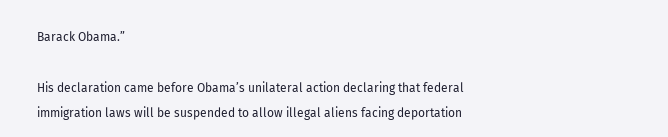Barack Obama.”

His declaration came before Obama’s unilateral action declaring that federal immigration laws will be suspended to allow illegal aliens facing deportation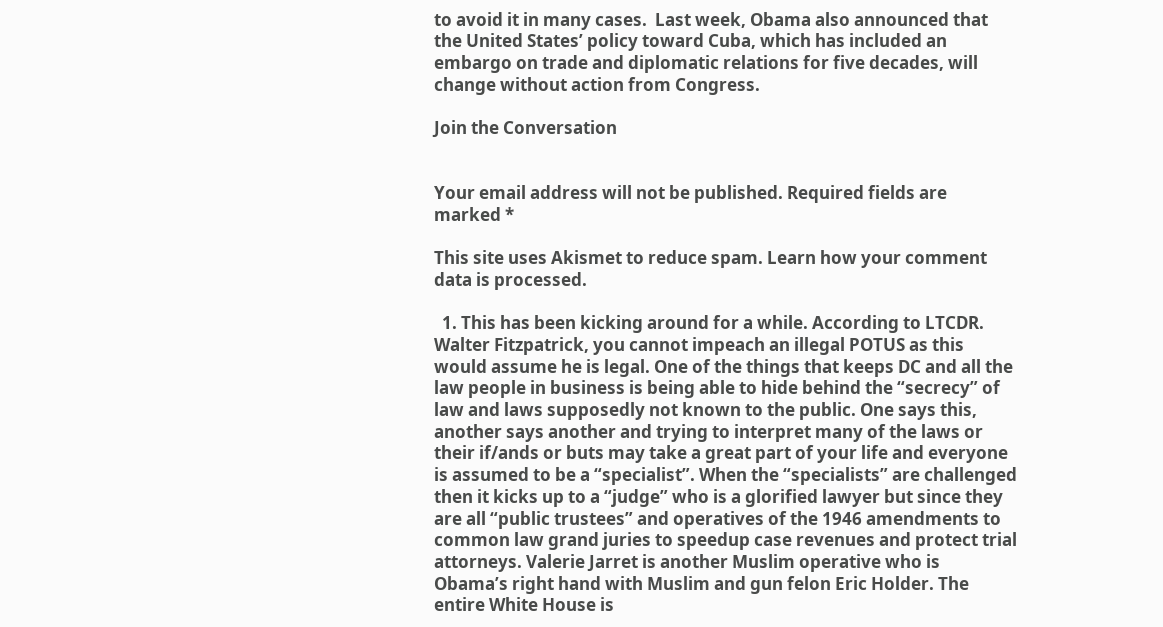to avoid it in many cases.  Last week, Obama also announced that the United States’ policy toward Cuba, which has included an embargo on trade and diplomatic relations for five decades, will change without action from Congress.

Join the Conversation


Your email address will not be published. Required fields are marked *

This site uses Akismet to reduce spam. Learn how your comment data is processed.

  1. This has been kicking around for a while. According to LTCDR. Walter Fitzpatrick, you cannot impeach an illegal POTUS as this would assume he is legal. One of the things that keeps DC and all the law people in business is being able to hide behind the “secrecy” of law and laws supposedly not known to the public. One says this, another says another and trying to interpret many of the laws or their if/ands or buts may take a great part of your life and everyone is assumed to be a “specialist”. When the “specialists” are challenged then it kicks up to a “judge” who is a glorified lawyer but since they are all “public trustees” and operatives of the 1946 amendments to common law grand juries to speedup case revenues and protect trial attorneys. Valerie Jarret is another Muslim operative who is Obama’s right hand with Muslim and gun felon Eric Holder. The entire White House is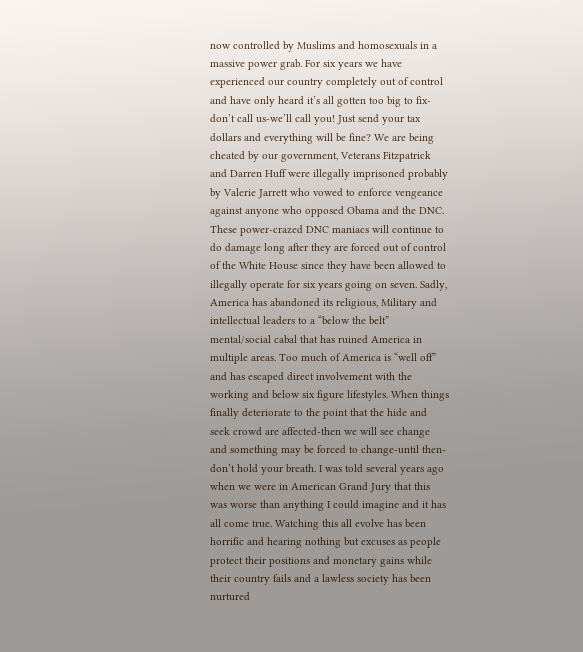now controlled by Muslims and homosexuals in a massive power grab. For six years we have experienced our country completely out of control and have only heard it’s all gotten too big to fix-don’t call us-we’ll call you! Just send your tax dollars and everything will be fine? We are being cheated by our government, Veterans Fitzpatrick and Darren Huff were illegally imprisoned probably by Valerie Jarrett who vowed to enforce vengeance against anyone who opposed Obama and the DNC. These power-crazed DNC maniacs will continue to do damage long after they are forced out of control of the White House since they have been allowed to illegally operate for six years going on seven. Sadly, America has abandoned its religious, Military and intellectual leaders to a “below the belt” mental/social cabal that has ruined America in multiple areas. Too much of America is “well off” and has escaped direct involvement with the working and below six figure lifestyles. When things finally deteriorate to the point that the hide and seek crowd are affected-then we will see change and something may be forced to change-until then-don’t hold your breath. I was told several years ago when we were in American Grand Jury that this was worse than anything I could imagine and it has all come true. Watching this all evolve has been horrific and hearing nothing but excuses as people protect their positions and monetary gains while their country fails and a lawless society has been nurtured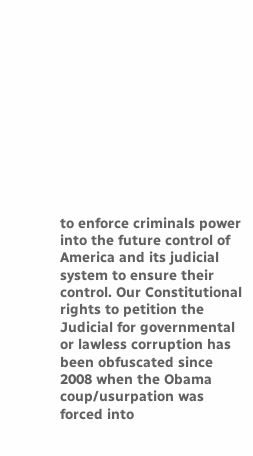to enforce criminals power into the future control of America and its judicial system to ensure their control. Our Constitutional rights to petition the Judicial for governmental or lawless corruption has been obfuscated since 2008 when the Obama coup/usurpation was forced into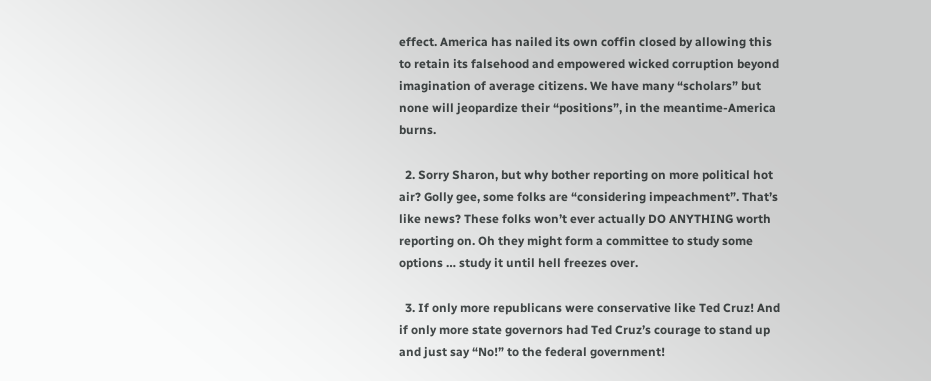effect. America has nailed its own coffin closed by allowing this to retain its falsehood and empowered wicked corruption beyond imagination of average citizens. We have many “scholars” but none will jeopardize their “positions”, in the meantime-America burns.

  2. Sorry Sharon, but why bother reporting on more political hot air? Golly gee, some folks are “considering impeachment”. That’s like news? These folks won’t ever actually DO ANYTHING worth reporting on. Oh they might form a committee to study some options … study it until hell freezes over.

  3. If only more republicans were conservative like Ted Cruz! And if only more state governors had Ted Cruz’s courage to stand up and just say “No!” to the federal government!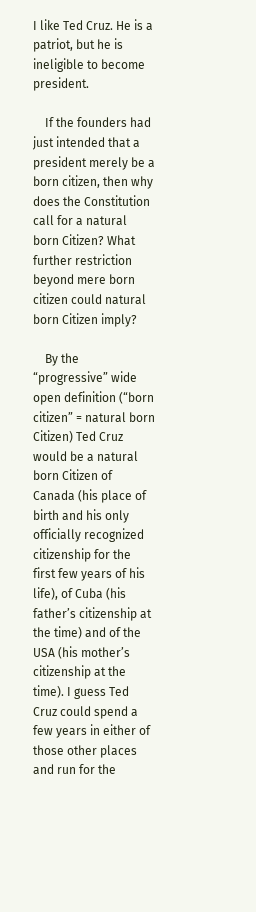I like Ted Cruz. He is a patriot, but he is ineligible to become president.

    If the founders had just intended that a president merely be a born citizen, then why does the Constitution call for a natural born Citizen? What further restriction beyond mere born citizen could natural born Citizen imply?

    By the “progressive” wide open definition (“born citizen” = natural born Citizen) Ted Cruz would be a natural born Citizen of Canada (his place of birth and his only officially recognized citizenship for the first few years of his life), of Cuba (his father’s citizenship at the time) and of the USA (his mother’s citizenship at the time). I guess Ted Cruz could spend a few years in either of those other places and run for the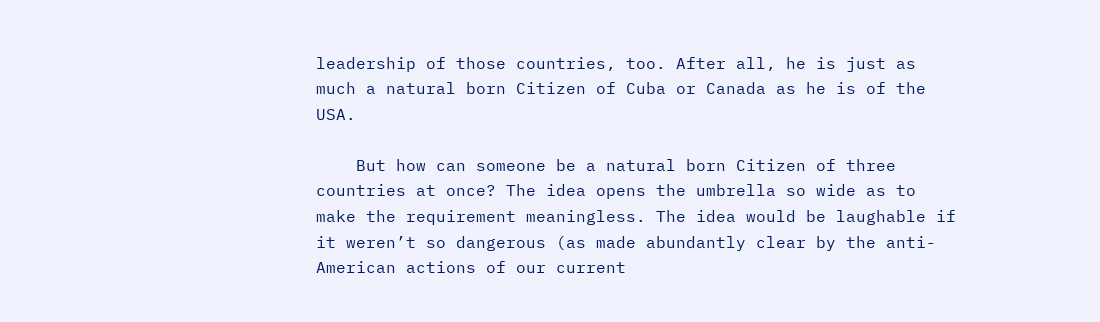leadership of those countries, too. After all, he is just as much a natural born Citizen of Cuba or Canada as he is of the USA.

    But how can someone be a natural born Citizen of three countries at once? The idea opens the umbrella so wide as to make the requirement meaningless. The idea would be laughable if it weren’t so dangerous (as made abundantly clear by the anti-American actions of our current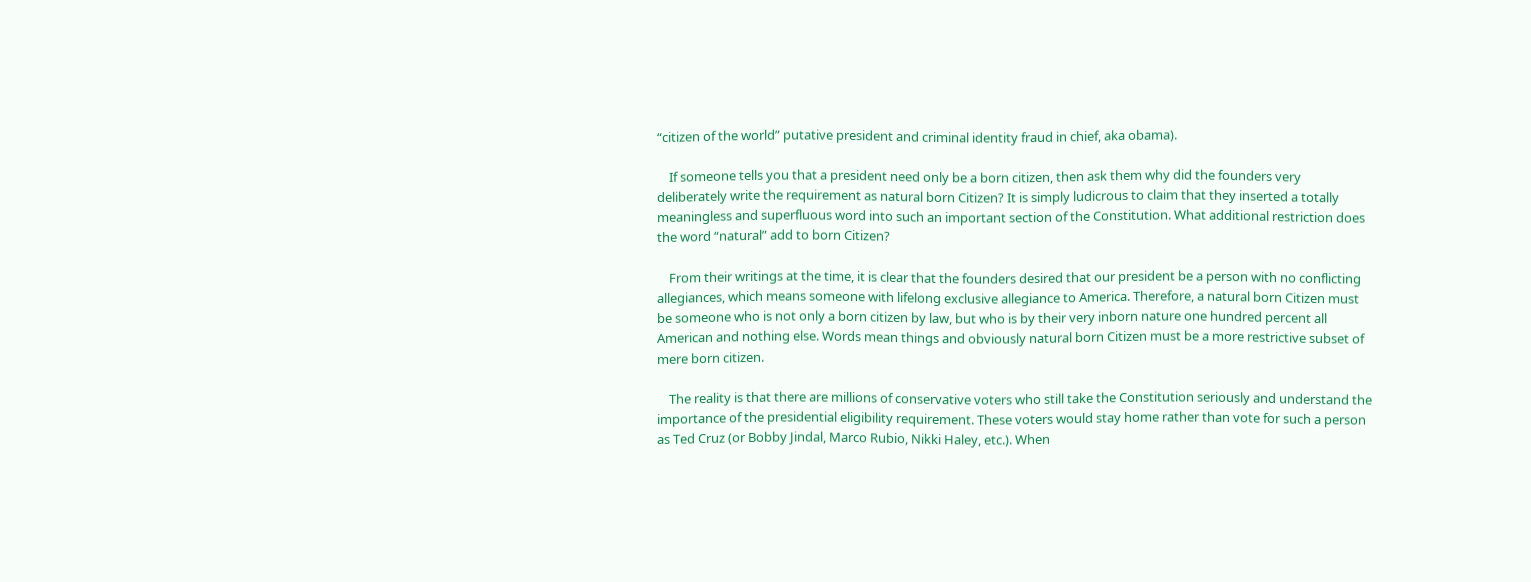“citizen of the world” putative president and criminal identity fraud in chief, aka obama).

    If someone tells you that a president need only be a born citizen, then ask them why did the founders very deliberately write the requirement as natural born Citizen? It is simply ludicrous to claim that they inserted a totally meaningless and superfluous word into such an important section of the Constitution. What additional restriction does the word “natural” add to born Citizen?

    From their writings at the time, it is clear that the founders desired that our president be a person with no conflicting allegiances, which means someone with lifelong exclusive allegiance to America. Therefore, a natural born Citizen must be someone who is not only a born citizen by law, but who is by their very inborn nature one hundred percent all American and nothing else. Words mean things and obviously natural born Citizen must be a more restrictive subset of mere born citizen.

    The reality is that there are millions of conservative voters who still take the Constitution seriously and understand the importance of the presidential eligibility requirement. These voters would stay home rather than vote for such a person as Ted Cruz (or Bobby Jindal, Marco Rubio, Nikki Haley, etc.). When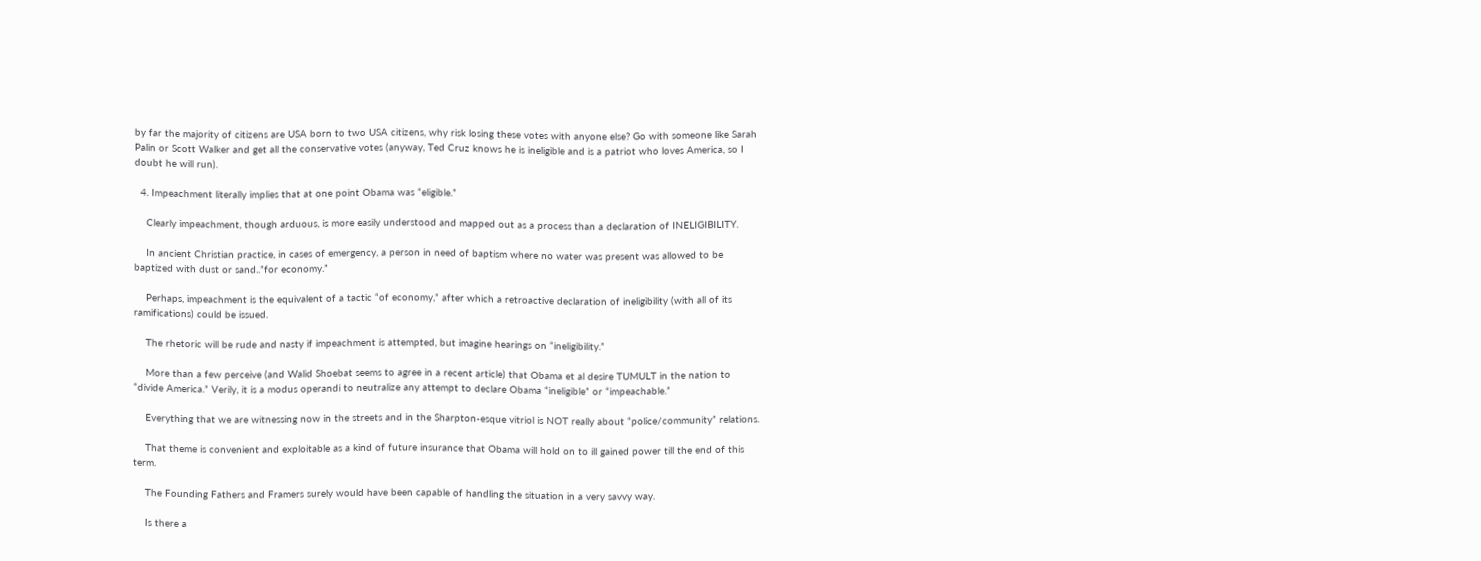by far the majority of citizens are USA born to two USA citizens, why risk losing these votes with anyone else? Go with someone like Sarah Palin or Scott Walker and get all the conservative votes (anyway, Ted Cruz knows he is ineligible and is a patriot who loves America, so I doubt he will run).

  4. Impeachment literally implies that at one point Obama was “eligible.”

    Clearly impeachment, though arduous, is more easily understood and mapped out as a process than a declaration of INELIGIBILITY.

    In ancient Christian practice, in cases of emergency, a person in need of baptism where no water was present was allowed to be baptized with dust or sand..”for economy.”

    Perhaps, impeachment is the equivalent of a tactic “of economy,” after which a retroactive declaration of ineligibility (with all of its ramifications) could be issued.

    The rhetoric will be rude and nasty if impeachment is attempted, but imagine hearings on “ineligibility.”

    More than a few perceive (and Walid Shoebat seems to agree in a recent article) that Obama et al desire TUMULT in the nation to “divide America.” Verily, it is a modus operandi to neutralize any attempt to declare Obama “ineligible” or “impeachable.”

    Everything that we are witnessing now in the streets and in the Sharpton-esque vitriol is NOT really about “police/community” relations.

    That theme is convenient and exploitable as a kind of future insurance that Obama will hold on to ill gained power till the end of this term.

    The Founding Fathers and Framers surely would have been capable of handling the situation in a very savvy way.

    Is there a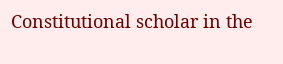Constitutional scholar in the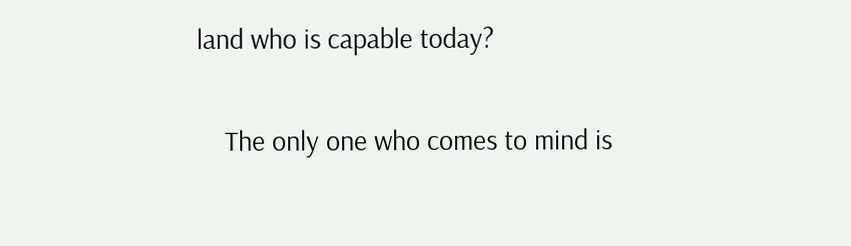land who is capable today?

    The only one who comes to mind is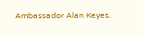Ambassador Alan Keyes.